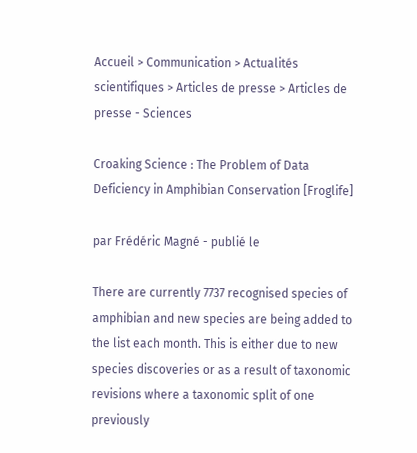Accueil > Communication > Actualités scientifiques > Articles de presse > Articles de presse - Sciences

Croaking Science : The Problem of Data Deficiency in Amphibian Conservation [Froglife]

par Frédéric Magné - publié le

There are currently 7737 recognised species of amphibian and new species are being added to the list each month. This is either due to new species discoveries or as a result of taxonomic revisions where a taxonomic split of one previously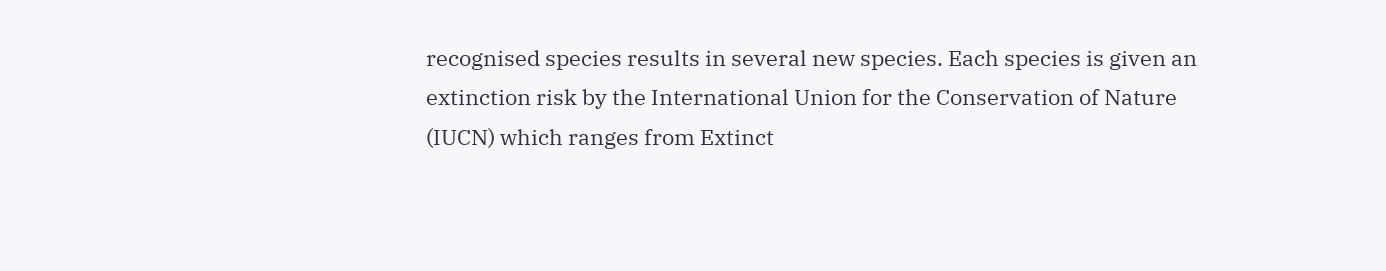recognised species results in several new species. Each species is given an extinction risk by the International Union for the Conservation of Nature (IUCN) which ranges from Extinct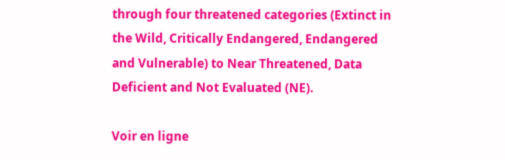through four threatened categories (Extinct in the Wild, Critically Endangered, Endangered and Vulnerable) to Near Threatened, Data Deficient and Not Evaluated (NE).

Voir en ligne